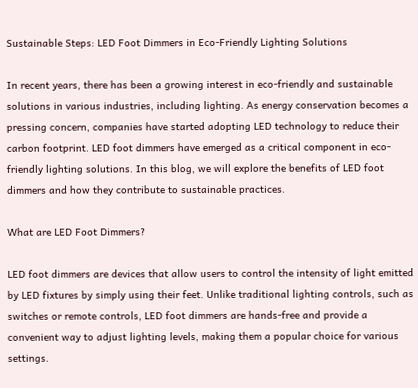Sustainable Steps: LED Foot Dimmers in Eco-Friendly Lighting Solutions

In recent years, there has been a growing interest in eco-friendly and sustainable solutions in various industries, including lighting. As energy conservation becomes a pressing concern, companies have started adopting LED technology to reduce their carbon footprint. LED foot dimmers have emerged as a critical component in eco-friendly lighting solutions. In this blog, we will explore the benefits of LED foot dimmers and how they contribute to sustainable practices.

What are LED Foot Dimmers?

LED foot dimmers are devices that allow users to control the intensity of light emitted by LED fixtures by simply using their feet. Unlike traditional lighting controls, such as switches or remote controls, LED foot dimmers are hands-free and provide a convenient way to adjust lighting levels, making them a popular choice for various settings.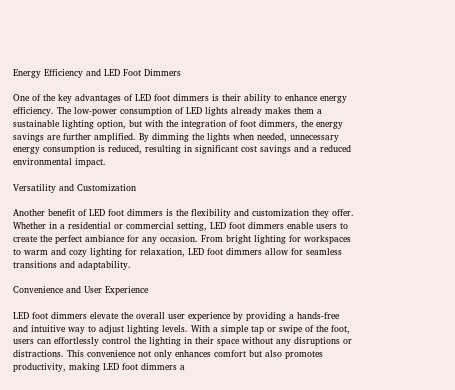Energy Efficiency and LED Foot Dimmers

One of the key advantages of LED foot dimmers is their ability to enhance energy efficiency. The low-power consumption of LED lights already makes them a sustainable lighting option, but with the integration of foot dimmers, the energy savings are further amplified. By dimming the lights when needed, unnecessary energy consumption is reduced, resulting in significant cost savings and a reduced environmental impact.

Versatility and Customization

Another benefit of LED foot dimmers is the flexibility and customization they offer. Whether in a residential or commercial setting, LED foot dimmers enable users to create the perfect ambiance for any occasion. From bright lighting for workspaces to warm and cozy lighting for relaxation, LED foot dimmers allow for seamless transitions and adaptability.

Convenience and User Experience

LED foot dimmers elevate the overall user experience by providing a hands-free and intuitive way to adjust lighting levels. With a simple tap or swipe of the foot, users can effortlessly control the lighting in their space without any disruptions or distractions. This convenience not only enhances comfort but also promotes productivity, making LED foot dimmers a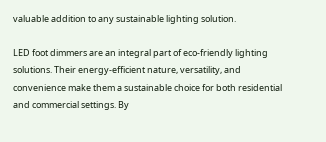valuable addition to any sustainable lighting solution.

LED foot dimmers are an integral part of eco-friendly lighting solutions. Their energy-efficient nature, versatility, and convenience make them a sustainable choice for both residential and commercial settings. By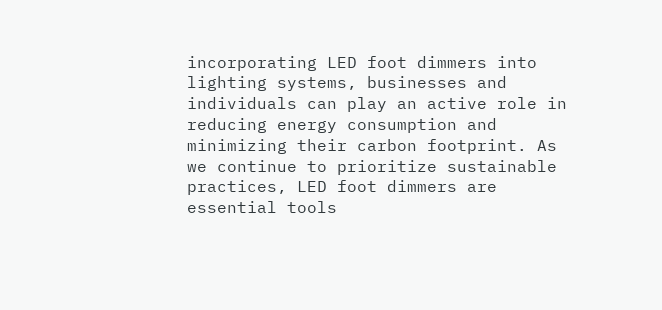incorporating LED foot dimmers into lighting systems, businesses and individuals can play an active role in reducing energy consumption and minimizing their carbon footprint. As we continue to prioritize sustainable practices, LED foot dimmers are essential tools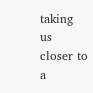taking us closer to a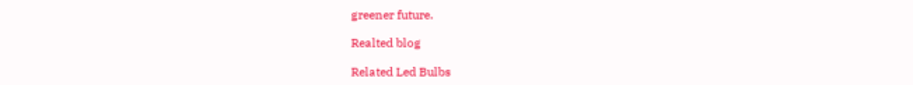greener future.

Realted blog

Related Led Bulbs